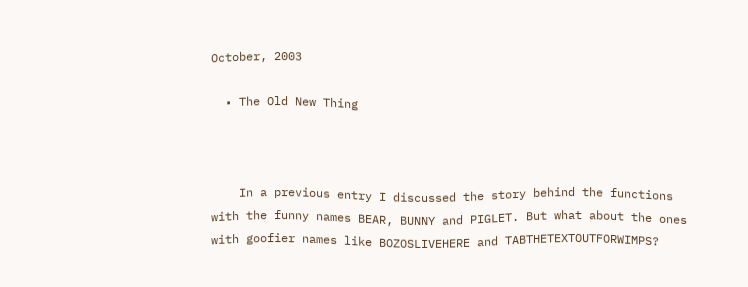October, 2003

  • The Old New Thing



    In a previous entry I discussed the story behind the functions with the funny names BEAR, BUNNY and PIGLET. But what about the ones with goofier names like BOZOSLIVEHERE and TABTHETEXTOUTFORWIMPS?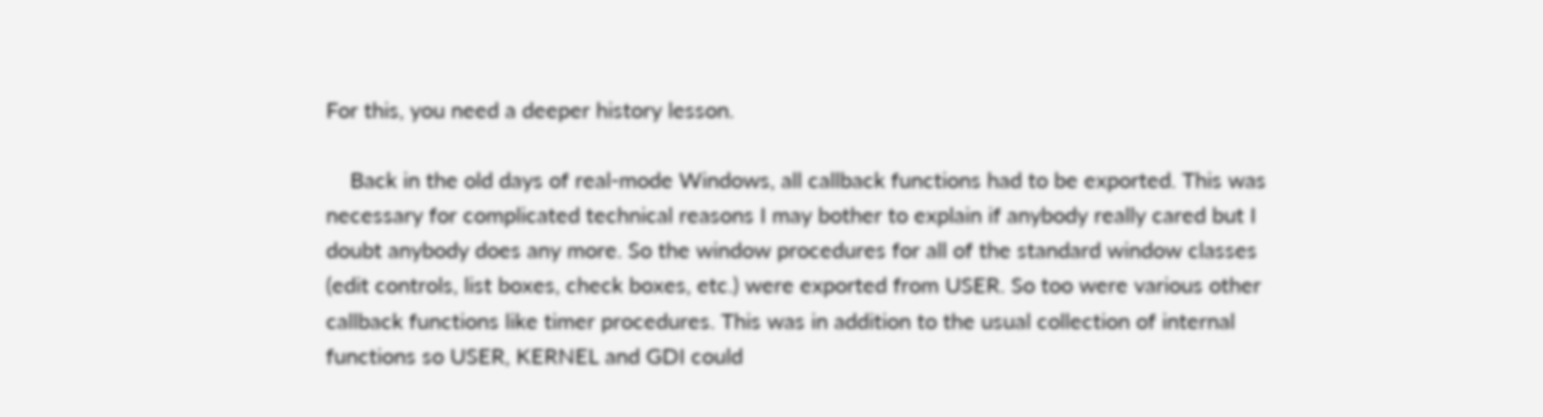For this, you need a deeper history lesson.

    Back in the old days of real-mode Windows, all callback functions had to be exported. This was necessary for complicated technical reasons I may bother to explain if anybody really cared but I doubt anybody does any more. So the window procedures for all of the standard window classes (edit controls, list boxes, check boxes, etc.) were exported from USER. So too were various other callback functions like timer procedures. This was in addition to the usual collection of internal functions so USER, KERNEL and GDI could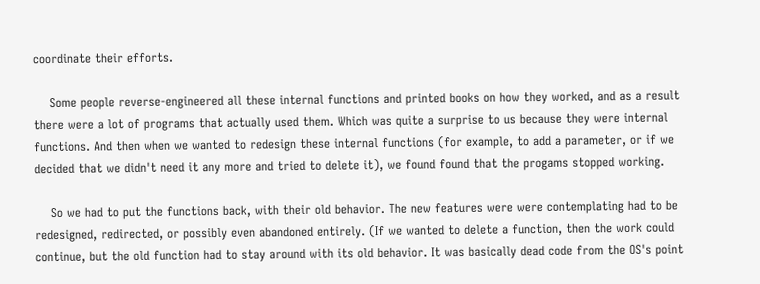coordinate their efforts.

    Some people reverse-engineered all these internal functions and printed books on how they worked, and as a result there were a lot of programs that actually used them. Which was quite a surprise to us because they were internal functions. And then when we wanted to redesign these internal functions (for example, to add a parameter, or if we decided that we didn't need it any more and tried to delete it), we found found that the progams stopped working.

    So we had to put the functions back, with their old behavior. The new features were were contemplating had to be redesigned, redirected, or possibly even abandoned entirely. (If we wanted to delete a function, then the work could continue, but the old function had to stay around with its old behavior. It was basically dead code from the OS's point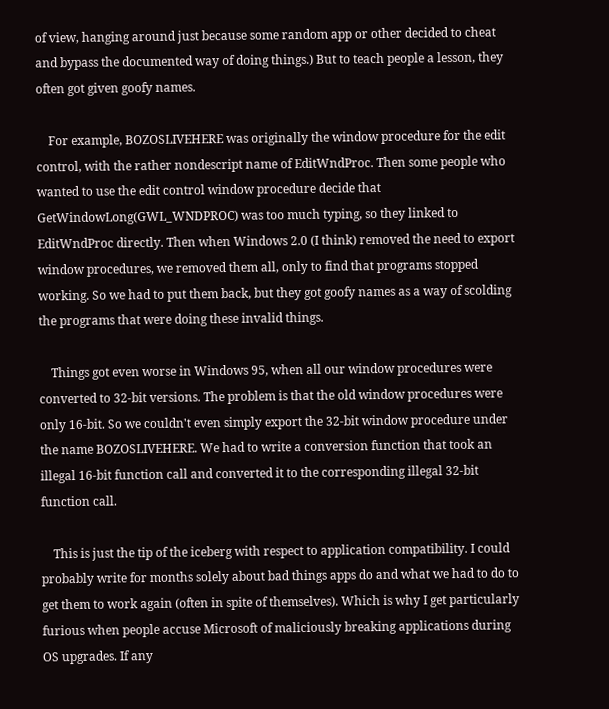of view, hanging around just because some random app or other decided to cheat and bypass the documented way of doing things.) But to teach people a lesson, they often got given goofy names.

    For example, BOZOSLIVEHERE was originally the window procedure for the edit control, with the rather nondescript name of EditWndProc. Then some people who wanted to use the edit control window procedure decide that GetWindowLong(GWL_WNDPROC) was too much typing, so they linked to EditWndProc directly. Then when Windows 2.0 (I think) removed the need to export window procedures, we removed them all, only to find that programs stopped working. So we had to put them back, but they got goofy names as a way of scolding the programs that were doing these invalid things.

    Things got even worse in Windows 95, when all our window procedures were converted to 32-bit versions. The problem is that the old window procedures were only 16-bit. So we couldn't even simply export the 32-bit window procedure under the name BOZOSLIVEHERE. We had to write a conversion function that took an illegal 16-bit function call and converted it to the corresponding illegal 32-bit function call.

    This is just the tip of the iceberg with respect to application compatibility. I could probably write for months solely about bad things apps do and what we had to do to get them to work again (often in spite of themselves). Which is why I get particularly furious when people accuse Microsoft of maliciously breaking applications during OS upgrades. If any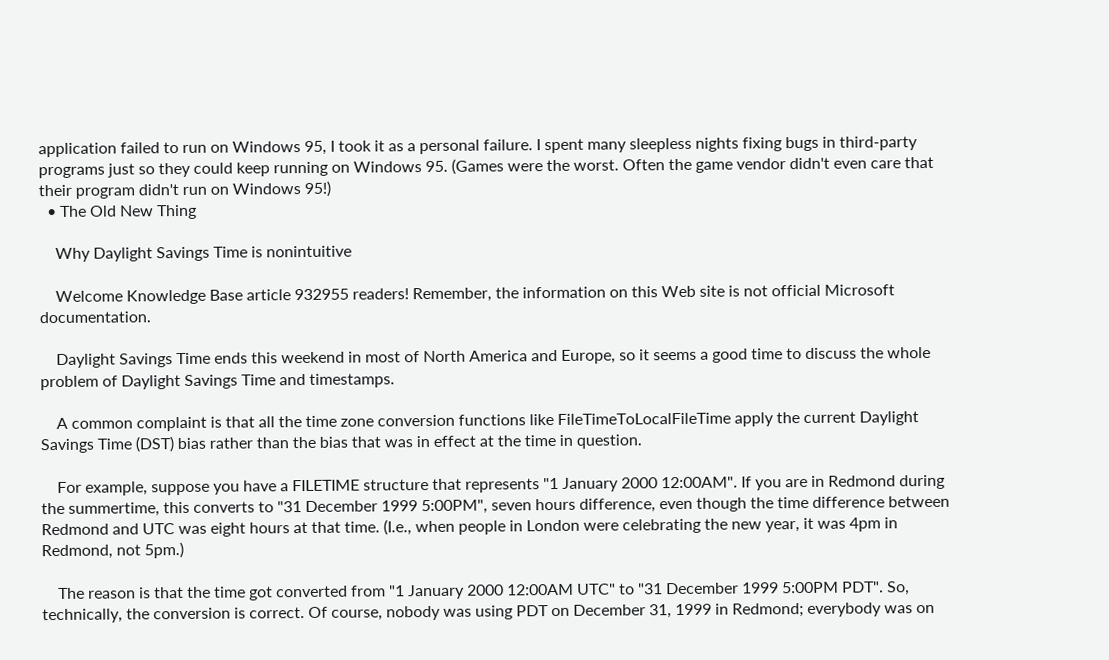application failed to run on Windows 95, I took it as a personal failure. I spent many sleepless nights fixing bugs in third-party programs just so they could keep running on Windows 95. (Games were the worst. Often the game vendor didn't even care that their program didn't run on Windows 95!)
  • The Old New Thing

    Why Daylight Savings Time is nonintuitive

    Welcome Knowledge Base article 932955 readers! Remember, the information on this Web site is not official Microsoft documentation.

    Daylight Savings Time ends this weekend in most of North America and Europe, so it seems a good time to discuss the whole problem of Daylight Savings Time and timestamps.

    A common complaint is that all the time zone conversion functions like FileTimeToLocalFileTime apply the current Daylight Savings Time (DST) bias rather than the bias that was in effect at the time in question.

    For example, suppose you have a FILETIME structure that represents "1 January 2000 12:00AM". If you are in Redmond during the summertime, this converts to "31 December 1999 5:00PM", seven hours difference, even though the time difference between Redmond and UTC was eight hours at that time. (I.e., when people in London were celebrating the new year, it was 4pm in Redmond, not 5pm.)

    The reason is that the time got converted from "1 January 2000 12:00AM UTC" to "31 December 1999 5:00PM PDT". So, technically, the conversion is correct. Of course, nobody was using PDT on December 31, 1999 in Redmond; everybody was on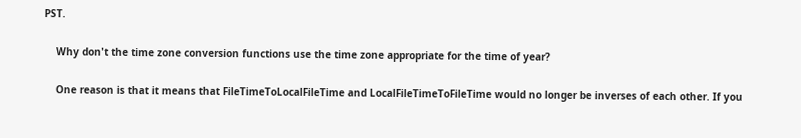PST.

    Why don't the time zone conversion functions use the time zone appropriate for the time of year?

    One reason is that it means that FileTimeToLocalFileTime and LocalFileTimeToFileTime would no longer be inverses of each other. If you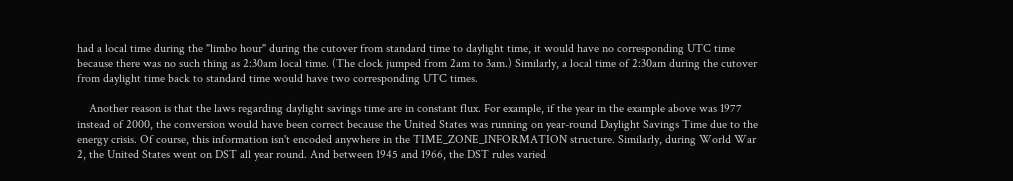had a local time during the "limbo hour" during the cutover from standard time to daylight time, it would have no corresponding UTC time because there was no such thing as 2:30am local time. (The clock jumped from 2am to 3am.) Similarly, a local time of 2:30am during the cutover from daylight time back to standard time would have two corresponding UTC times.

    Another reason is that the laws regarding daylight savings time are in constant flux. For example, if the year in the example above was 1977 instead of 2000, the conversion would have been correct because the United States was running on year-round Daylight Savings Time due to the energy crisis. Of course, this information isn't encoded anywhere in the TIME_ZONE_INFORMATION structure. Similarly, during World War 2, the United States went on DST all year round. And between 1945 and 1966, the DST rules varied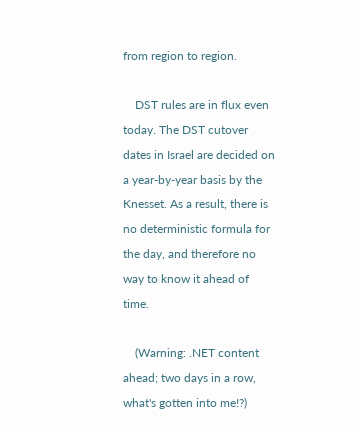from region to region.

    DST rules are in flux even today. The DST cutover dates in Israel are decided on a year-by-year basis by the Knesset. As a result, there is no deterministic formula for the day, and therefore no way to know it ahead of time.

    (Warning: .NET content ahead; two days in a row, what's gotten into me!?)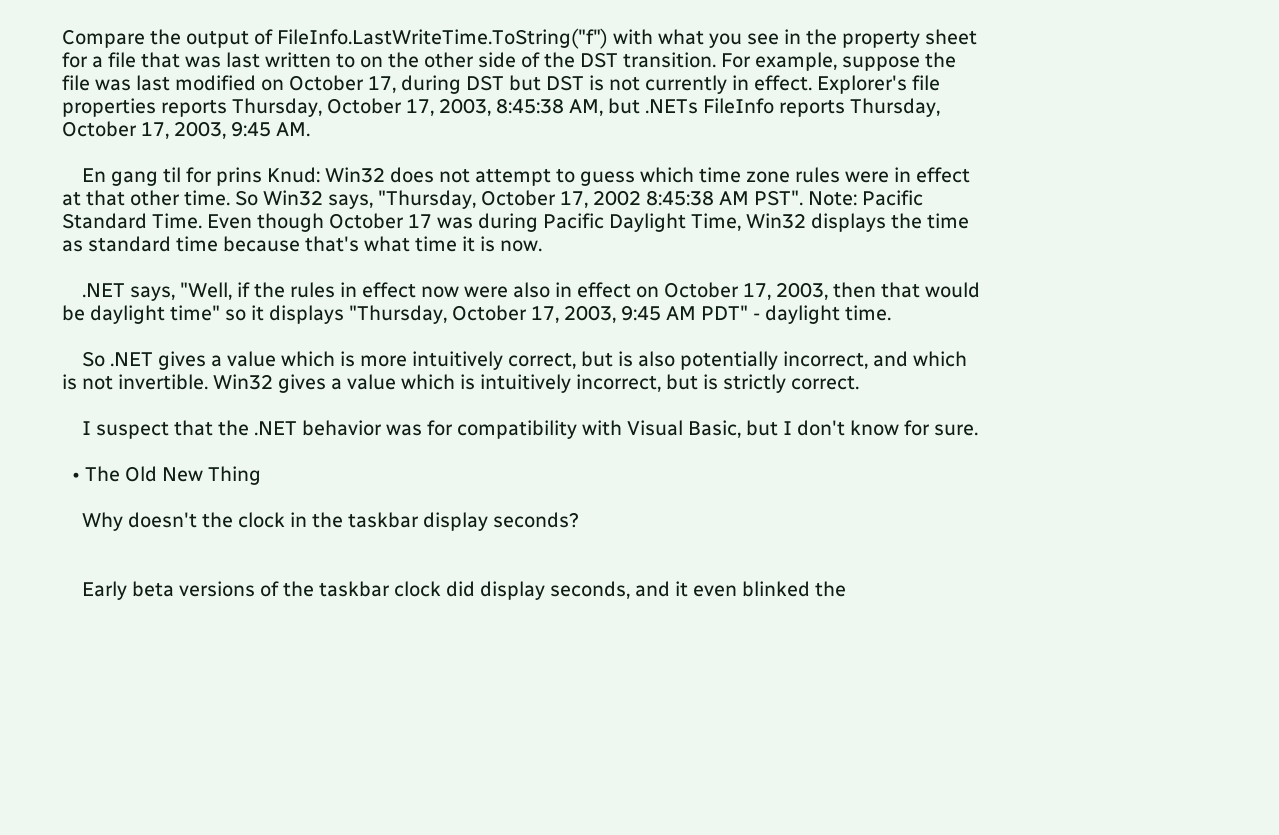Compare the output of FileInfo.LastWriteTime.ToString("f") with what you see in the property sheet for a file that was last written to on the other side of the DST transition. For example, suppose the file was last modified on October 17, during DST but DST is not currently in effect. Explorer's file properties reports Thursday, October 17, 2003, 8:45:38 AM, but .NETs FileInfo reports Thursday, October 17, 2003, 9:45 AM.

    En gang til for prins Knud: Win32 does not attempt to guess which time zone rules were in effect at that other time. So Win32 says, "Thursday, October 17, 2002 8:45:38 AM PST". Note: Pacific Standard Time. Even though October 17 was during Pacific Daylight Time, Win32 displays the time as standard time because that's what time it is now.

    .NET says, "Well, if the rules in effect now were also in effect on October 17, 2003, then that would be daylight time" so it displays "Thursday, October 17, 2003, 9:45 AM PDT" - daylight time.

    So .NET gives a value which is more intuitively correct, but is also potentially incorrect, and which is not invertible. Win32 gives a value which is intuitively incorrect, but is strictly correct.

    I suspect that the .NET behavior was for compatibility with Visual Basic, but I don't know for sure.

  • The Old New Thing

    Why doesn't the clock in the taskbar display seconds?


    Early beta versions of the taskbar clock did display seconds, and it even blinked the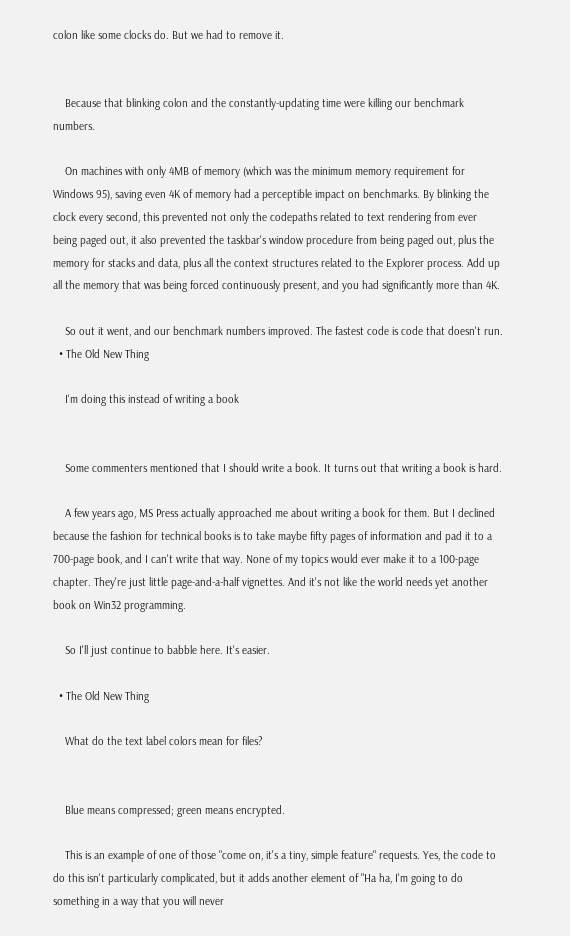colon like some clocks do. But we had to remove it.


    Because that blinking colon and the constantly-updating time were killing our benchmark numbers.

    On machines with only 4MB of memory (which was the minimum memory requirement for Windows 95), saving even 4K of memory had a perceptible impact on benchmarks. By blinking the clock every second, this prevented not only the codepaths related to text rendering from ever being paged out, it also prevented the taskbar's window procedure from being paged out, plus the memory for stacks and data, plus all the context structures related to the Explorer process. Add up all the memory that was being forced continuously present, and you had significantly more than 4K.

    So out it went, and our benchmark numbers improved. The fastest code is code that doesn't run.
  • The Old New Thing

    I'm doing this instead of writing a book


    Some commenters mentioned that I should write a book. It turns out that writing a book is hard.

    A few years ago, MS Press actually approached me about writing a book for them. But I declined because the fashion for technical books is to take maybe fifty pages of information and pad it to a 700-page book, and I can't write that way. None of my topics would ever make it to a 100-page chapter. They're just little page-and-a-half vignettes. And it's not like the world needs yet another book on Win32 programming.

    So I'll just continue to babble here. It's easier.

  • The Old New Thing

    What do the text label colors mean for files?


    Blue means compressed; green means encrypted.

    This is an example of one of those "come on, it's a tiny, simple feature" requests. Yes, the code to do this isn't particularly complicated, but it adds another element of "Ha ha, I'm going to do something in a way that you will never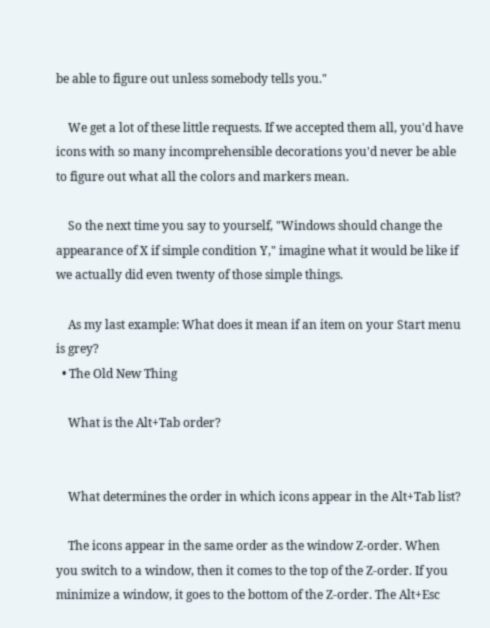be able to figure out unless somebody tells you."

    We get a lot of these little requests. If we accepted them all, you'd have icons with so many incomprehensible decorations you'd never be able to figure out what all the colors and markers mean.

    So the next time you say to yourself, "Windows should change the appearance of X if simple condition Y," imagine what it would be like if we actually did even twenty of those simple things.

    As my last example: What does it mean if an item on your Start menu is grey?
  • The Old New Thing

    What is the Alt+Tab order?


    What determines the order in which icons appear in the Alt+Tab list?

    The icons appear in the same order as the window Z-order. When you switch to a window, then it comes to the top of the Z-order. If you minimize a window, it goes to the bottom of the Z-order. The Alt+Esc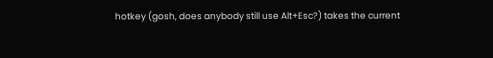hotkey (gosh, does anybody still use Alt+Esc?) takes the current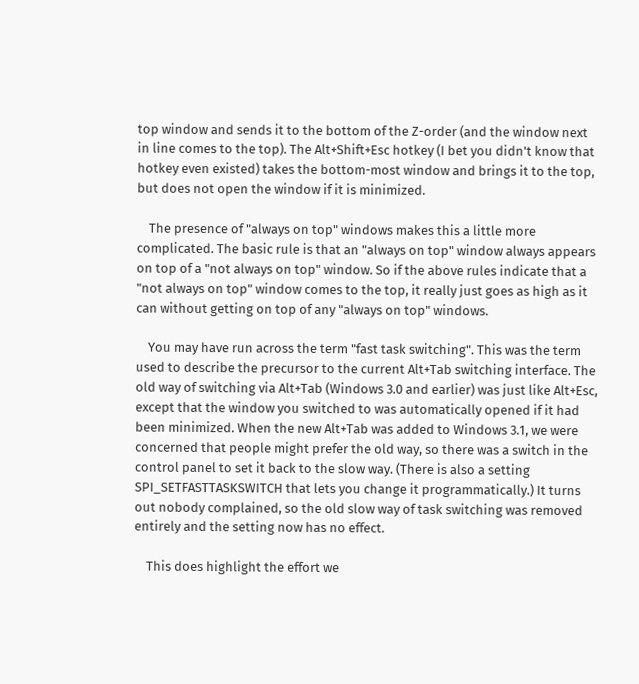top window and sends it to the bottom of the Z-order (and the window next in line comes to the top). The Alt+Shift+Esc hotkey (I bet you didn't know that hotkey even existed) takes the bottom-most window and brings it to the top, but does not open the window if it is minimized.

    The presence of "always on top" windows makes this a little more complicated. The basic rule is that an "always on top" window always appears on top of a "not always on top" window. So if the above rules indicate that a "not always on top" window comes to the top, it really just goes as high as it can without getting on top of any "always on top" windows.

    You may have run across the term "fast task switching". This was the term used to describe the precursor to the current Alt+Tab switching interface. The old way of switching via Alt+Tab (Windows 3.0 and earlier) was just like Alt+Esc, except that the window you switched to was automatically opened if it had been minimized. When the new Alt+Tab was added to Windows 3.1, we were concerned that people might prefer the old way, so there was a switch in the control panel to set it back to the slow way. (There is also a setting SPI_SETFASTTASKSWITCH that lets you change it programmatically.) It turns out nobody complained, so the old slow way of task switching was removed entirely and the setting now has no effect.

    This does highlight the effort we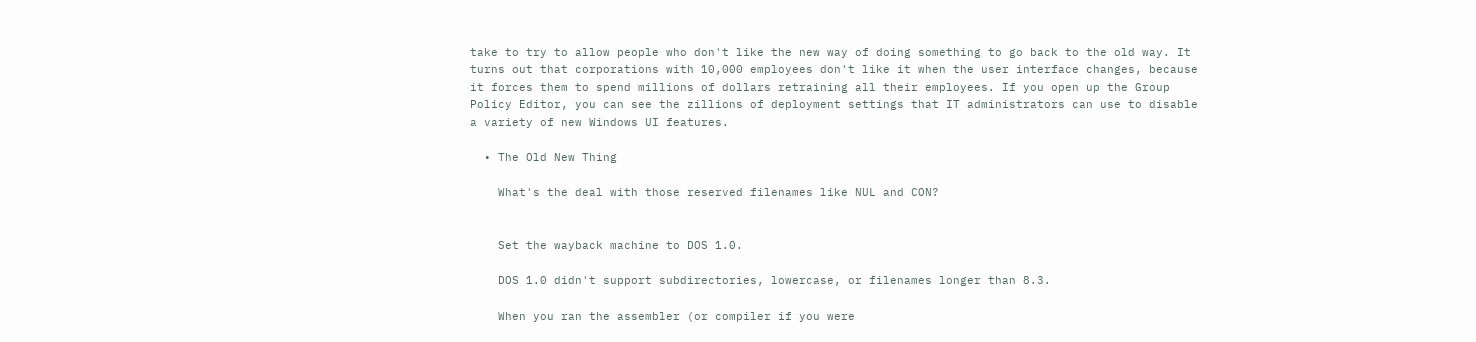take to try to allow people who don't like the new way of doing something to go back to the old way. It turns out that corporations with 10,000 employees don't like it when the user interface changes, because it forces them to spend millions of dollars retraining all their employees. If you open up the Group Policy Editor, you can see the zillions of deployment settings that IT administrators can use to disable a variety of new Windows UI features.

  • The Old New Thing

    What's the deal with those reserved filenames like NUL and CON?


    Set the wayback machine to DOS 1.0.

    DOS 1.0 didn't support subdirectories, lowercase, or filenames longer than 8.3.

    When you ran the assembler (or compiler if you were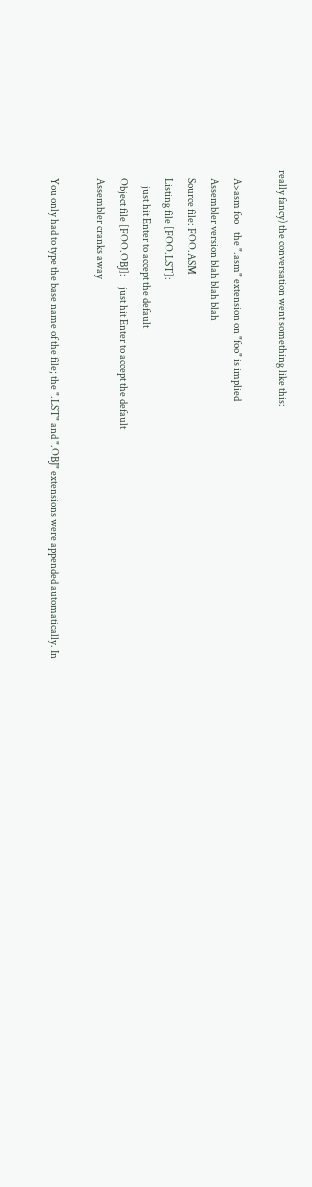really fancy) the conversation went something like this:

    A>asm foo    the ".asm" extension on "foo" is implied
    Assembler version blah blah blah
    Source file: FOO.ASM
    Listing file [FOO.LST]:
        just hit Enter to accept the default
    Object file [FOO.OBJ]:     just hit Enter to accept the default
    Assembler cranks away

    You only had to type the base name of the file; the ".LST" and ".OBJ" extensions were appended automatically. In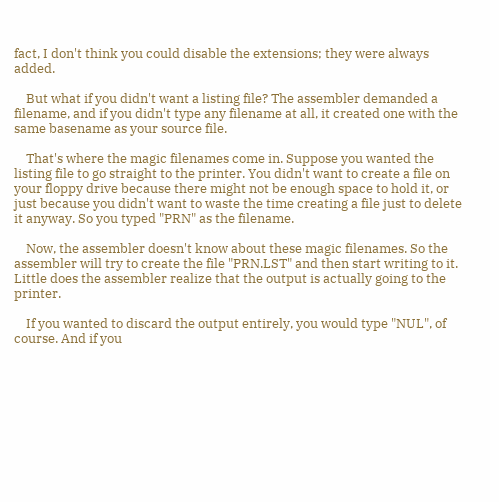fact, I don't think you could disable the extensions; they were always added.

    But what if you didn't want a listing file? The assembler demanded a filename, and if you didn't type any filename at all, it created one with the same basename as your source file.

    That's where the magic filenames come in. Suppose you wanted the listing file to go straight to the printer. You didn't want to create a file on your floppy drive because there might not be enough space to hold it, or just because you didn't want to waste the time creating a file just to delete it anyway. So you typed "PRN" as the filename.

    Now, the assembler doesn't know about these magic filenames. So the assembler will try to create the file "PRN.LST" and then start writing to it. Little does the assembler realize that the output is actually going to the printer.

    If you wanted to discard the output entirely, you would type "NUL", of course. And if you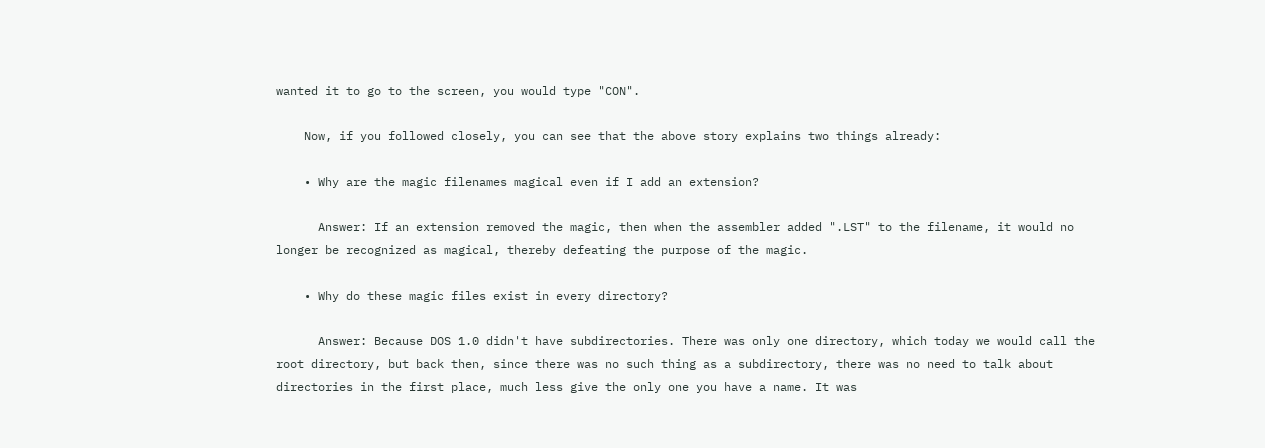wanted it to go to the screen, you would type "CON".

    Now, if you followed closely, you can see that the above story explains two things already:

    • Why are the magic filenames magical even if I add an extension?

      Answer: If an extension removed the magic, then when the assembler added ".LST" to the filename, it would no longer be recognized as magical, thereby defeating the purpose of the magic.

    • Why do these magic files exist in every directory?

      Answer: Because DOS 1.0 didn't have subdirectories. There was only one directory, which today we would call the root directory, but back then, since there was no such thing as a subdirectory, there was no need to talk about directories in the first place, much less give the only one you have a name. It was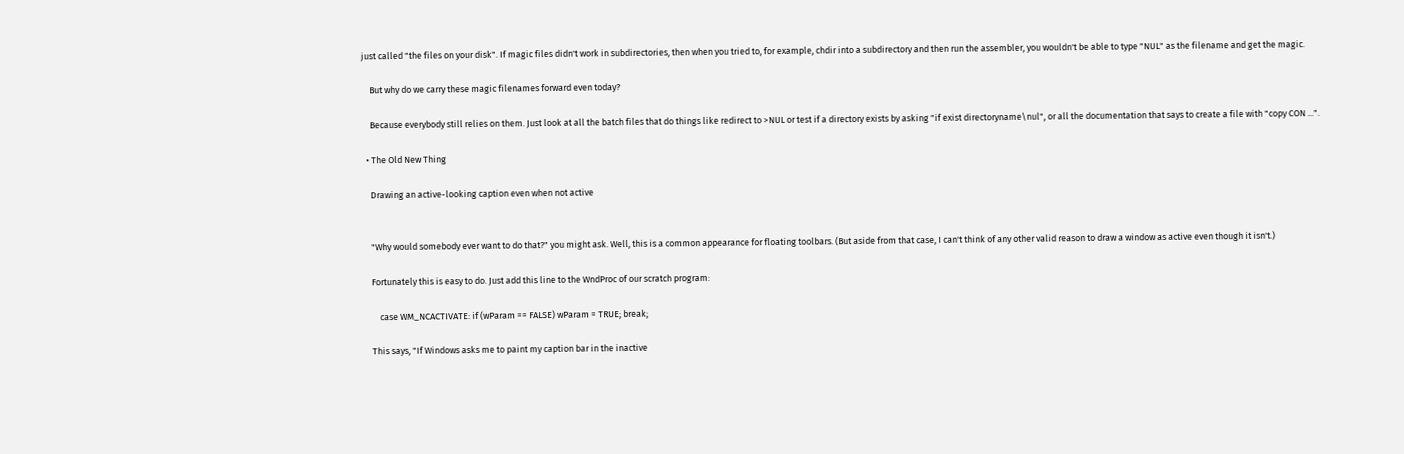just called "the files on your disk". If magic files didn't work in subdirectories, then when you tried to, for example, chdir into a subdirectory and then run the assembler, you wouldn't be able to type "NUL" as the filename and get the magic.

    But why do we carry these magic filenames forward even today?

    Because everybody still relies on them. Just look at all the batch files that do things like redirect to >NUL or test if a directory exists by asking "if exist directoryname\nul", or all the documentation that says to create a file with "copy CON ...".

  • The Old New Thing

    Drawing an active-looking caption even when not active


    "Why would somebody ever want to do that?" you might ask. Well, this is a common appearance for floating toolbars. (But aside from that case, I can't think of any other valid reason to draw a window as active even though it isn't.)

    Fortunately this is easy to do. Just add this line to the WndProc of our scratch program:

        case WM_NCACTIVATE: if (wParam == FALSE) wParam = TRUE; break;

    This says, "If Windows asks me to paint my caption bar in the inactive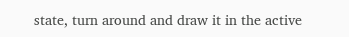state, turn around and draw it in the active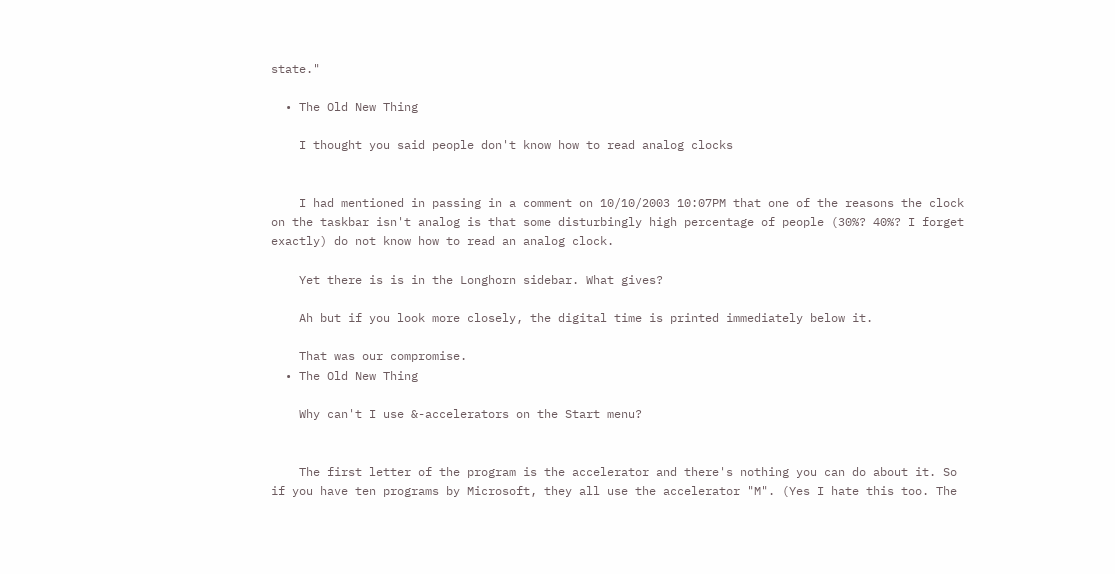state."

  • The Old New Thing

    I thought you said people don't know how to read analog clocks


    I had mentioned in passing in a comment on 10/10/2003 10:07PM that one of the reasons the clock on the taskbar isn't analog is that some disturbingly high percentage of people (30%? 40%? I forget exactly) do not know how to read an analog clock.

    Yet there is is in the Longhorn sidebar. What gives?

    Ah but if you look more closely, the digital time is printed immediately below it.

    That was our compromise.
  • The Old New Thing

    Why can't I use &-accelerators on the Start menu?


    The first letter of the program is the accelerator and there's nothing you can do about it. So if you have ten programs by Microsoft, they all use the accelerator "M". (Yes I hate this too. The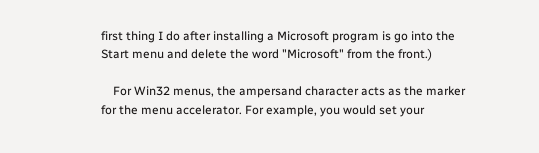first thing I do after installing a Microsoft program is go into the Start menu and delete the word "Microsoft" from the front.)

    For Win32 menus, the ampersand character acts as the marker for the menu accelerator. For example, you would set your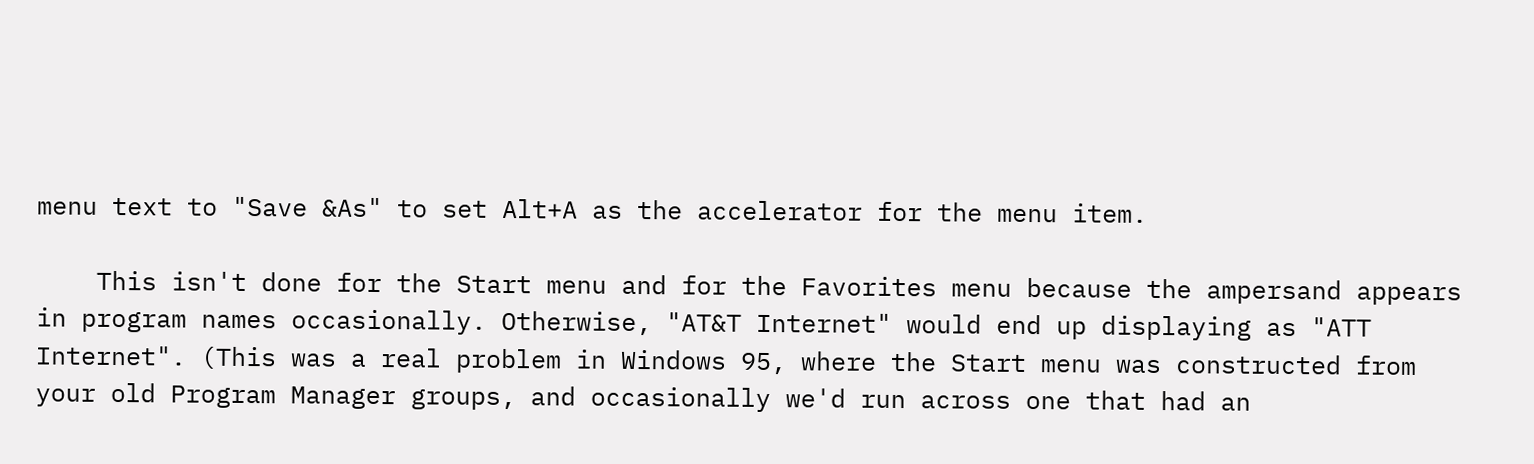menu text to "Save &As" to set Alt+A as the accelerator for the menu item.

    This isn't done for the Start menu and for the Favorites menu because the ampersand appears in program names occasionally. Otherwise, "AT&T Internet" would end up displaying as "ATT Internet". (This was a real problem in Windows 95, where the Start menu was constructed from your old Program Manager groups, and occasionally we'd run across one that had an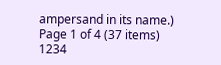ampersand in its name.)
Page 1 of 4 (37 items) 1234